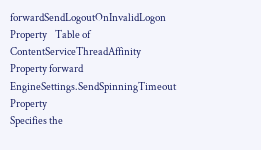forwardSendLogoutOnInvalidLogon Property    Table of ContentServiceThreadAffinity Property forward
EngineSettings.SendSpinningTimeout Property
Specifies the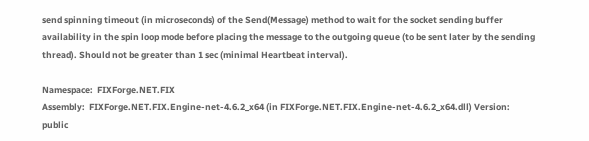send spinning timeout (in microseconds) of the Send(Message) method to wait for the socket sending buffer availability in the spin loop mode before placing the message to the outgoing queue (to be sent later by the sending thread). Should not be greater than 1 sec (minimal Heartbeat interval).

Namespace:  FIXForge.NET.FIX
Assembly:  FIXForge.NET.FIX.Engine-net-4.6.2_x64 (in FIXForge.NET.FIX.Engine-net-4.6.2_x64.dll) Version:
public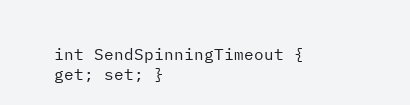int SendSpinningTimeout { get; set; }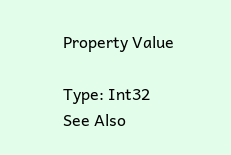Property Value

Type: Int32
See Also